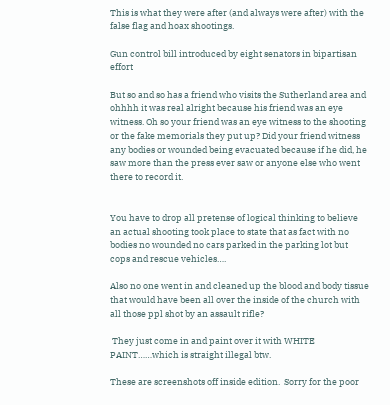This is what they were after (and always were after) with the false flag and hoax shootings.

Gun control bill introduced by eight senators in bipartisan effort

But so and so has a friend who visits the Sutherland area and ohhhh it was real alright because his friend was an eye witness. Oh so your friend was an eye witness to the shooting or the fake memorials they put up? Did your friend witness any bodies or wounded being evacuated because if he did, he saw more than the press ever saw or anyone else who went there to record it.


You have to drop all pretense of logical thinking to believe an actual shooting took place to state that as fact with no bodies no wounded no cars parked in the parking lot but cops and rescue vehicles….

Also no one went in and cleaned up the blood and body tissue that would have been all over the inside of the church with all those ppl shot by an assault rifle?

 They just come in and paint over it with WHITE PAINT……which is straight illegal btw.

These are screenshots off inside edition.  Sorry for the poor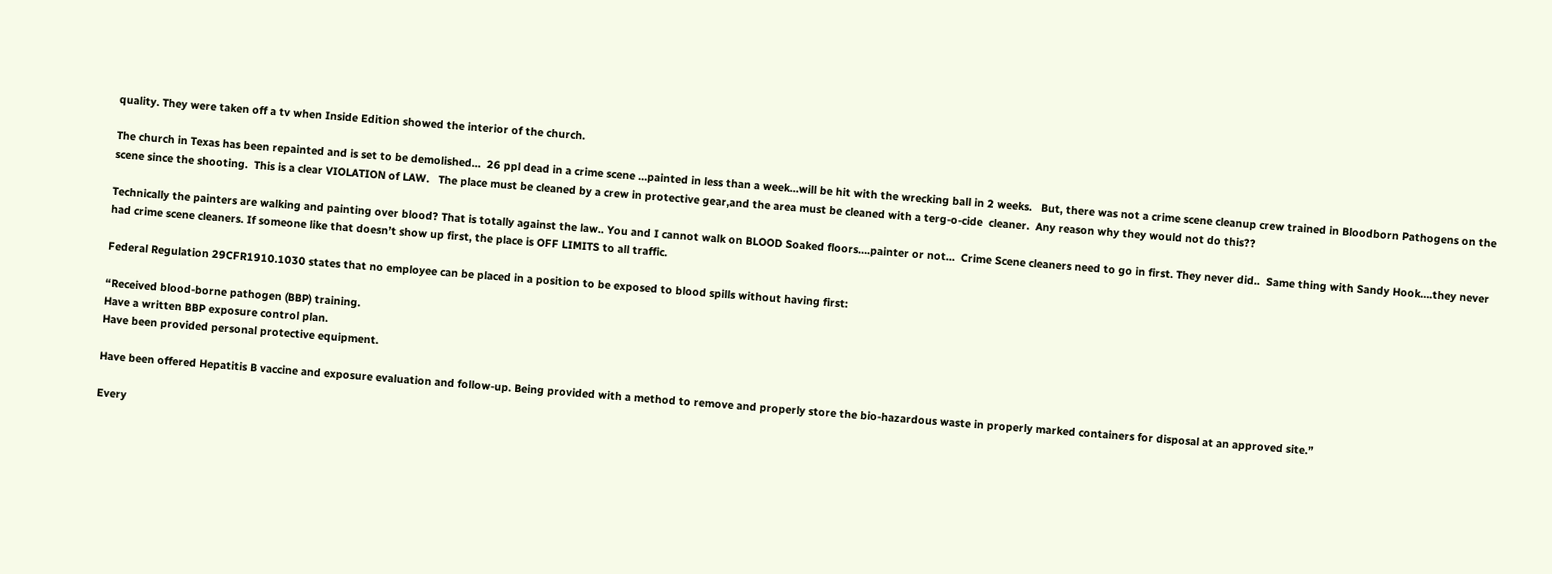quality. They were taken off a tv when Inside Edition showed the interior of the church.

The church in Texas has been repainted and is set to be demolished…  26 ppl dead in a crime scene …painted in less than a week…will be hit with the wrecking ball in 2 weeks.   But, there was not a crime scene cleanup crew trained in Bloodborn Pathogens on the scene since the shooting.  This is a clear VIOLATION of LAW.   The place must be cleaned by a crew in protective gear,and the area must be cleaned with a terg-o-cide  cleaner.  Any reason why they would not do this??

Technically the painters are walking and painting over blood? That is totally against the law.. You and I cannot walk on BLOOD Soaked floors….painter or not…  Crime Scene cleaners need to go in first. They never did..  Same thing with Sandy Hook….they never had crime scene cleaners. If someone like that doesn’t show up first, the place is OFF LIMITS to all traffic.

Federal Regulation 29CFR1910.1030 states that no employee can be placed in a position to be exposed to blood spills without having first:

“Received blood-borne pathogen (BBP) training.
Have a written BBP exposure control plan.
Have been provided personal protective equipment.

Have been offered Hepatitis B vaccine and exposure evaluation and follow-up. Being provided with a method to remove and properly store the bio-hazardous waste in properly marked containers for disposal at an approved site.”

Every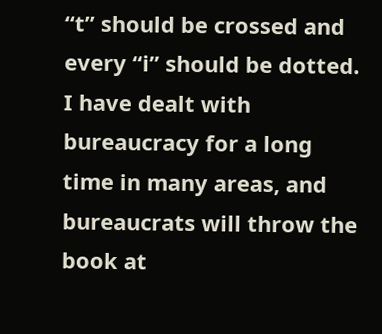“t” should be crossed and every “i” should be dotted. I have dealt with bureaucracy for a long time in many areas, and bureaucrats will throw the book at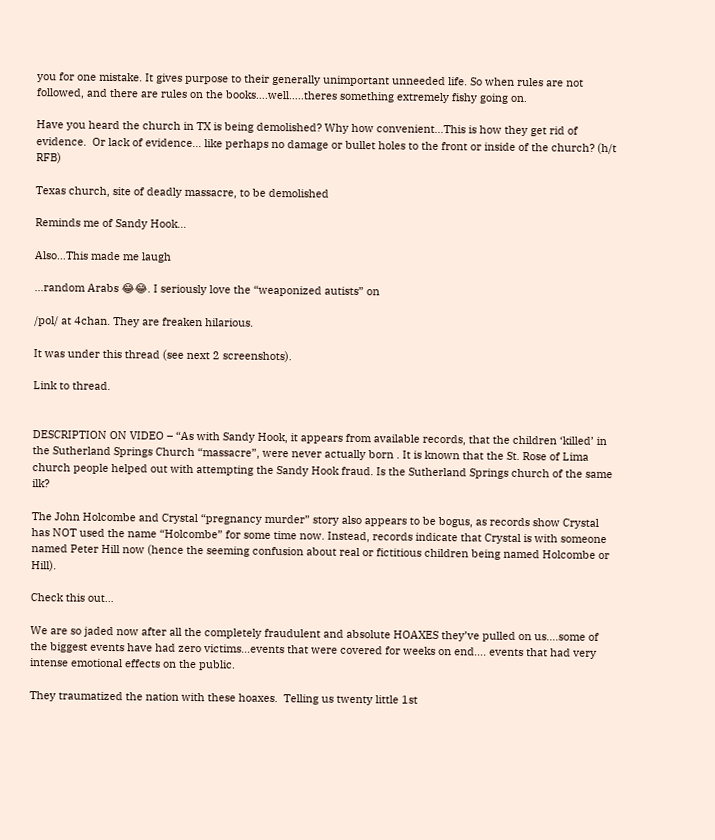you for one mistake. It gives purpose to their generally unimportant unneeded life. So when rules are not followed, and there are rules on the books….well…..theres something extremely fishy going on.

Have you heard the church in TX is being demolished? Why how convenient…This is how they get rid of evidence.  Or lack of evidence… like perhaps no damage or bullet holes to the front or inside of the church? (h/t RFB)

Texas church, site of deadly massacre, to be demolished

Reminds me of Sandy Hook…

Also…This made me laugh

…random Arabs 😂😂. I seriously love the “weaponized autists” on

/pol/ at 4chan. They are freaken hilarious.

It was under this thread (see next 2 screenshots).

Link to thread.


DESCRIPTION ON VIDEO – “As with Sandy Hook, it appears from available records, that the children ‘killed’ in the Sutherland Springs Church “massacre”, were never actually born . It is known that the St. Rose of Lima church people helped out with attempting the Sandy Hook fraud. Is the Sutherland Springs church of the same ilk?

The John Holcombe and Crystal “pregnancy murder” story also appears to be bogus, as records show Crystal has NOT used the name “Holcombe” for some time now. Instead, records indicate that Crystal is with someone named Peter Hill now (hence the seeming confusion about real or fictitious children being named Holcombe or Hill).

Check this out…

We are so jaded now after all the completely fraudulent and absolute HOAXES they’ve pulled on us….some of the biggest events have had zero victims…events that were covered for weeks on end…. events that had very intense emotional effects on the public.

They traumatized the nation with these hoaxes.  Telling us twenty little 1st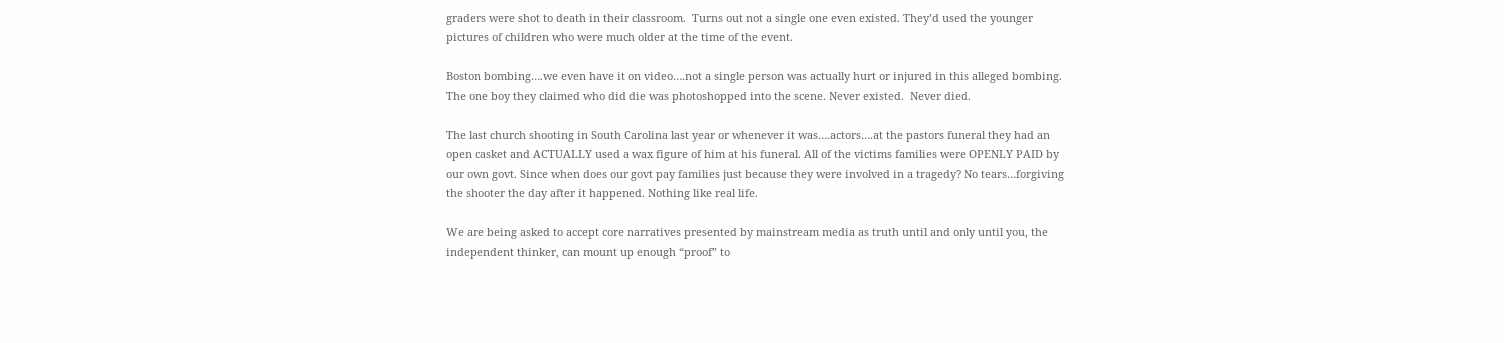graders were shot to death in their classroom.  Turns out not a single one even existed. They’d used the younger pictures of children who were much older at the time of the event.

Boston bombing….we even have it on video….not a single person was actually hurt or injured in this alleged bombing.  The one boy they claimed who did die was photoshopped into the scene. Never existed.  Never died.

The last church shooting in South Carolina last year or whenever it was….actors….at the pastors funeral they had an open casket and ACTUALLY used a wax figure of him at his funeral. All of the victims families were OPENLY PAID by our own govt. Since when does our govt pay families just because they were involved in a tragedy? No tears…forgiving the shooter the day after it happened. Nothing like real life.

We are being asked to accept core narratives presented by mainstream media as truth until and only until you, the independent thinker, can mount up enough “proof” to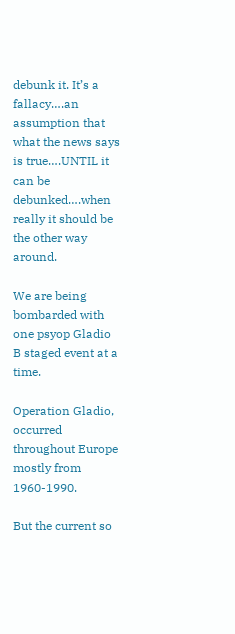debunk it. It’s a fallacy….an assumption that what the news says is true….UNTIL it can be debunked….when really it should be the other way around.

We are being bombarded with one psyop Gladio B staged event at a time.

Operation Gladio, occurred throughout Europe mostly from 1960-1990.

But the current so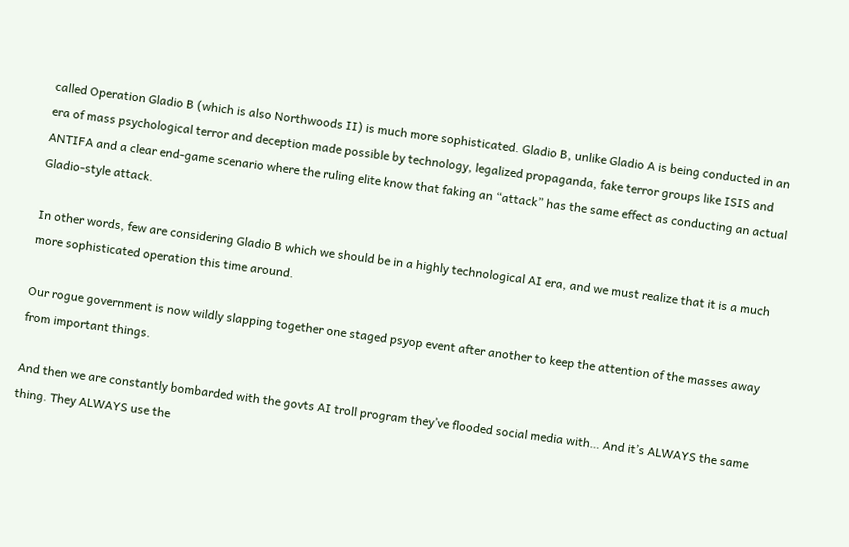called Operation Gladio B (which is also Northwoods II) is much more sophisticated. Gladio B, unlike Gladio A is being conducted in an era of mass psychological terror and deception made possible by technology, legalized propaganda, fake terror groups like ISIS and ANTIFA and a clear end-game scenario where the ruling elite know that faking an “attack” has the same effect as conducting an actual Gladio-style attack.

In other words, few are considering Gladio B which we should be in a highly technological AI era, and we must realize that it is a much more sophisticated operation this time around.

Our rogue government is now wildly slapping together one staged psyop event after another to keep the attention of the masses away from important things.

And then we are constantly bombarded with the govts AI troll program they’ve flooded social media with… And it’s ALWAYS the same thing. They ALWAYS use the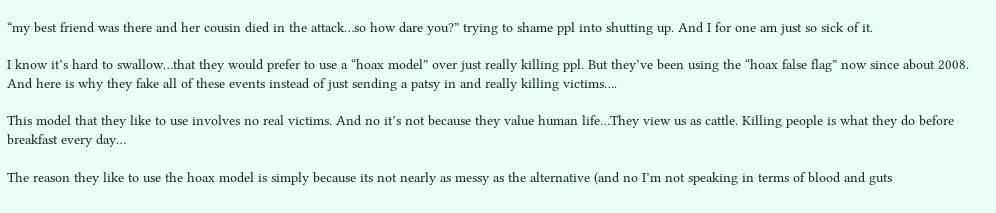“my best friend was there and her cousin died in the attack…so how dare you?” trying to shame ppl into shutting up. And I for one am just so sick of it.

I know it’s hard to swallow…that they would prefer to use a “hoax model” over just really killing ppl. But they’ve been using the “hoax false flag” now since about 2008. And here is why they fake all of these events instead of just sending a patsy in and really killing victims….

This model that they like to use involves no real victims. And no it’s not because they value human life…They view us as cattle. Killing people is what they do before breakfast every day…

The reason they like to use the hoax model is simply because its not nearly as messy as the alternative (and no I’m not speaking in terms of blood and guts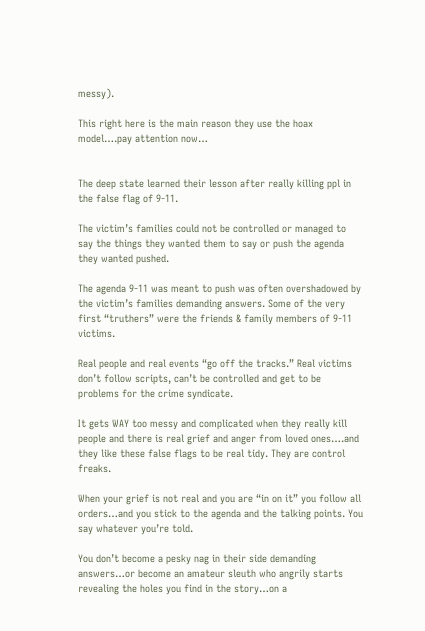messy).

This right here is the main reason they use the hoax model….pay attention now…


The deep state learned their lesson after really killing ppl in the false flag of 9-11.

The victim’s families could not be controlled or managed to say the things they wanted them to say or push the agenda they wanted pushed.

The agenda 9-11 was meant to push was often overshadowed by the victim’s families demanding answers. Some of the very first “truthers” were the friends & family members of 9-11 victims.

Real people and real events “go off the tracks.” Real victims don’t follow scripts, can’t be controlled and get to be problems for the crime syndicate.

It gets WAY too messy and complicated when they really kill people and there is real grief and anger from loved ones….and they like these false flags to be real tidy. They are control freaks.

When your grief is not real and you are “in on it” you follow all orders…and you stick to the agenda and the talking points. You say whatever you’re told.

You don’t become a pesky nag in their side demanding answers…or become an amateur sleuth who angrily starts revealing the holes you find in the story…on a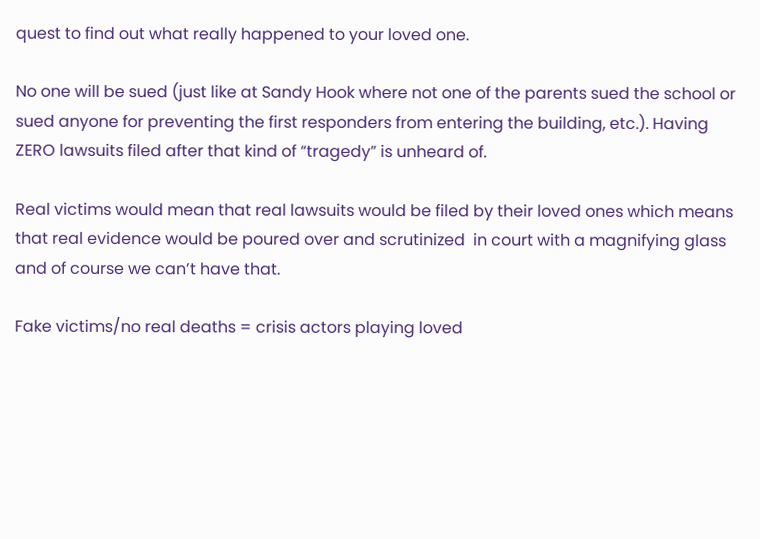quest to find out what really happened to your loved one.

No one will be sued (just like at Sandy Hook where not one of the parents sued the school or sued anyone for preventing the first responders from entering the building, etc.). Having ZERO lawsuits filed after that kind of “tragedy” is unheard of.

Real victims would mean that real lawsuits would be filed by their loved ones which means that real evidence would be poured over and scrutinized  in court with a magnifying glass and of course we can’t have that.

Fake victims/no real deaths = crisis actors playing loved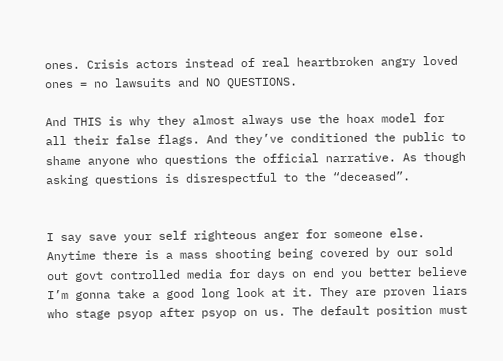ones. Crisis actors instead of real heartbroken angry loved ones = no lawsuits and NO QUESTIONS.

And THIS is why they almost always use the hoax model for all their false flags. And they’ve conditioned the public to shame anyone who questions the official narrative. As though asking questions is disrespectful to the “deceased”.


I say save your self righteous anger for someone else. Anytime there is a mass shooting being covered by our sold out govt controlled media for days on end you better believe I’m gonna take a good long look at it. They are proven liars who stage psyop after psyop on us. The default position must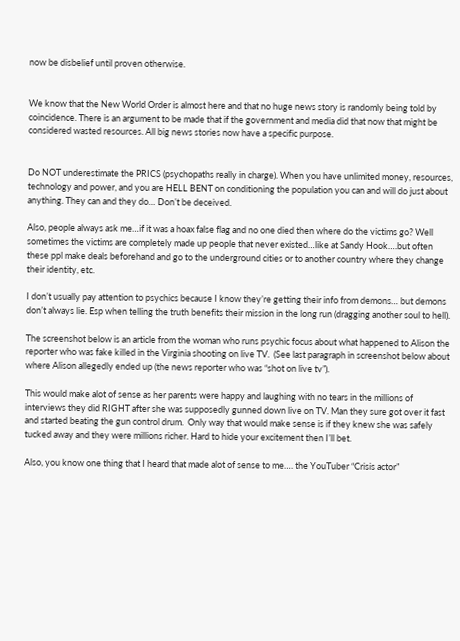now be disbelief until proven otherwise.


We know that the New World Order is almost here and that no huge news story is randomly being told by coincidence. There is an argument to be made that if the government and media did that now that might be considered wasted resources. All big news stories now have a specific purpose.


Do NOT underestimate the PRICS (psychopaths really in charge). When you have unlimited money, resources, technology and power, and you are HELL BENT on conditioning the population you can and will do just about anything. They can and they do… Don’t be deceived.

Also, people always ask me…if it was a hoax false flag and no one died then where do the victims go? Well sometimes the victims are completely made up people that never existed…like at Sandy Hook….but often these ppl make deals beforehand and go to the underground cities or to another country where they change their identity, etc.

I don’t usually pay attention to psychics because I know they’re getting their info from demons… but demons don’t always lie. Esp when telling the truth benefits their mission in the long run (dragging another soul to hell).

The screenshot below is an article from the woman who runs psychic focus about what happened to Alison the reporter who was fake killed in the Virginia shooting on live TV.  (See last paragraph in screenshot below about where Alison allegedly ended up (the news reporter who was “shot on live tv”).

This would make alot of sense as her parents were happy and laughing with no tears in the millions of interviews they did RIGHT after she was supposedly gunned down live on TV. Man they sure got over it fast and started beating the gun control drum.  Only way that would make sense is if they knew she was safely tucked away and they were millions richer. Hard to hide your excitement then I’ll bet.

Also, you know one thing that I heard that made alot of sense to me…. the YouTuber “Crisis actor”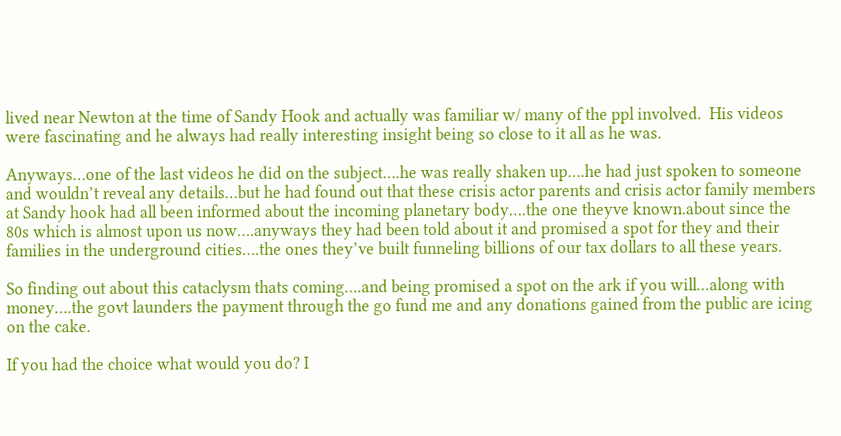lived near Newton at the time of Sandy Hook and actually was familiar w/ many of the ppl involved.  His videos were fascinating and he always had really interesting insight being so close to it all as he was.

Anyways…one of the last videos he did on the subject….he was really shaken up….he had just spoken to someone and wouldn’t reveal any details…but he had found out that these crisis actor parents and crisis actor family members at Sandy hook had all been informed about the incoming planetary body….the one theyve known.about since the 80s which is almost upon us now….anyways they had been told about it and promised a spot for they and their families in the underground cities….the ones they’ve built funneling billions of our tax dollars to all these years.

So finding out about this cataclysm thats coming….and being promised a spot on the ark if you will…along with money….the govt launders the payment through the go fund me and any donations gained from the public are icing on the cake.

If you had the choice what would you do? I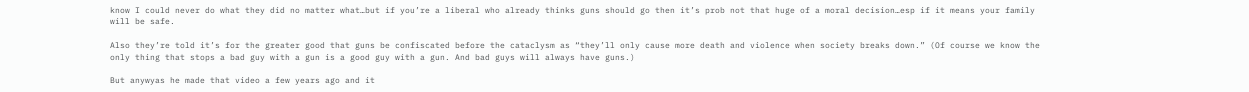know I could never do what they did no matter what…but if you’re a liberal who already thinks guns should go then it’s prob not that huge of a moral decision…esp if it means your family will be safe.

Also they’re told it’s for the greater good that guns be confiscated before the cataclysm as “they’ll only cause more death and violence when society breaks down.” (Of course we know the only thing that stops a bad guy with a gun is a good guy with a gun. And bad guys will always have guns.)

But anywyas he made that video a few years ago and it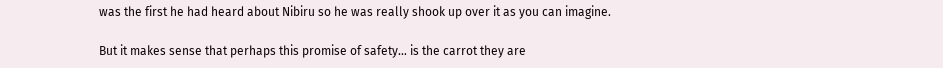was the first he had heard about Nibiru so he was really shook up over it as you can imagine.

But it makes sense that perhaps this promise of safety… is the carrot they are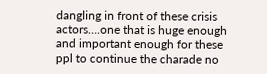dangling in front of these crisis actors….one that is huge enough and important enough for these ppl to continue the charade no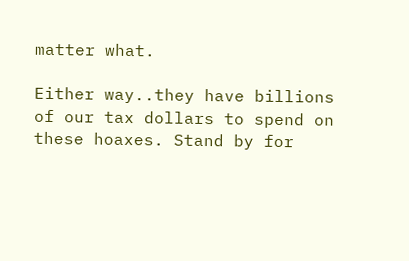matter what.

Either way..they have billions of our tax dollars to spend on these hoaxes. Stand by for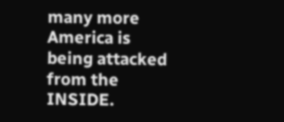many more  America is being attacked from the INSIDE.